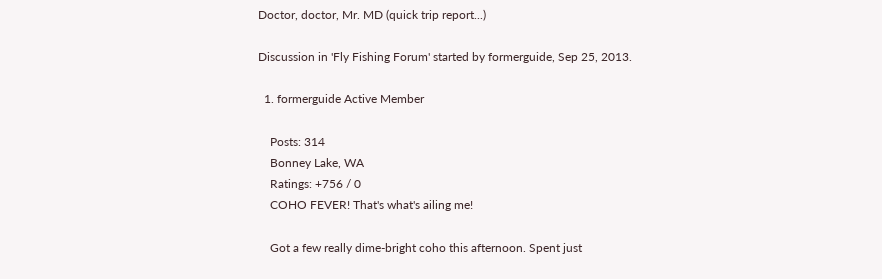Doctor, doctor, Mr. MD (quick trip report...)

Discussion in 'Fly Fishing Forum' started by formerguide, Sep 25, 2013.

  1. formerguide Active Member

    Posts: 314
    Bonney Lake, WA
    Ratings: +756 / 0
    COHO FEVER! That's what's ailing me!

    Got a few really dime-bright coho this afternoon. Spent just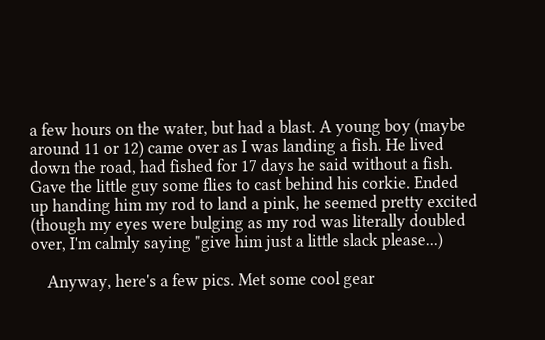a few hours on the water, but had a blast. A young boy (maybe around 11 or 12) came over as I was landing a fish. He lived down the road, had fished for 17 days he said without a fish. Gave the little guy some flies to cast behind his corkie. Ended up handing him my rod to land a pink, he seemed pretty excited (though my eyes were bulging as my rod was literally doubled over, I'm calmly saying "give him just a little slack please...)

    Anyway, here's a few pics. Met some cool gear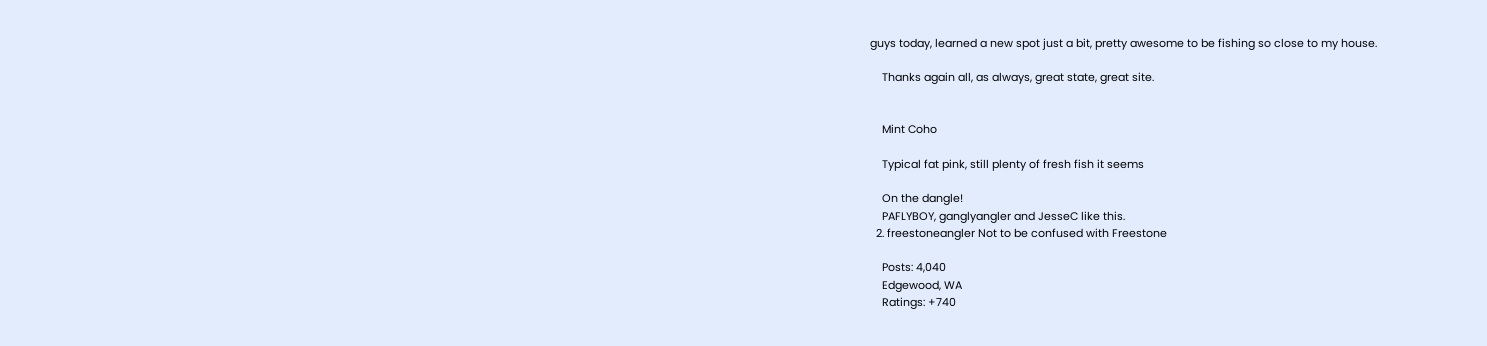guys today, learned a new spot just a bit, pretty awesome to be fishing so close to my house.

    Thanks again all, as always, great state, great site.


    Mint Coho

    Typical fat pink, still plenty of fresh fish it seems

    On the dangle!
    PAFLYBOY, ganglyangler and JesseC like this.
  2. freestoneangler Not to be confused with Freestone

    Posts: 4,040
    Edgewood, WA
    Ratings: +740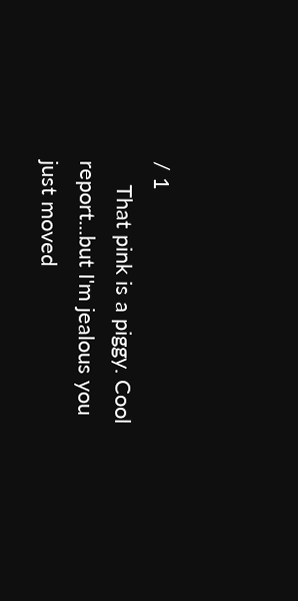/ 1
    That pink is a piggy. Cool report...but I'm jealous you just moved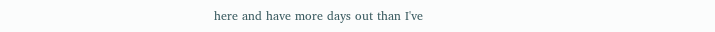here and have more days out than I've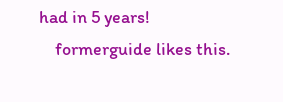had in 5 years!
    formerguide likes this.